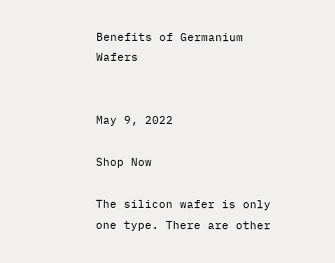Benefits of Germanium Wafers


May 9, 2022

Shop Now

The silicon wafer is only one type. There are other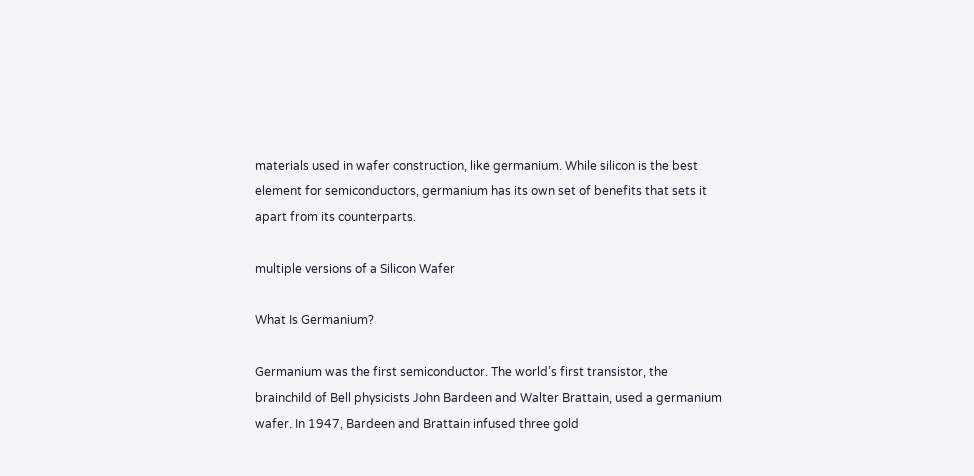materials used in wafer construction, like germanium. While silicon is the best element for semiconductors, germanium has its own set of benefits that sets it apart from its counterparts.

multiple versions of a Silicon Wafer

What Is Germanium?

Germanium was the first semiconductor. The world’s first transistor, the brainchild of Bell physicists John Bardeen and Walter Brattain, used a germanium wafer. In 1947, Bardeen and Brattain infused three gold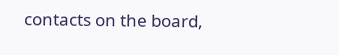contacts on the board,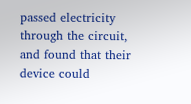passed electricity through the circuit, and found that their device could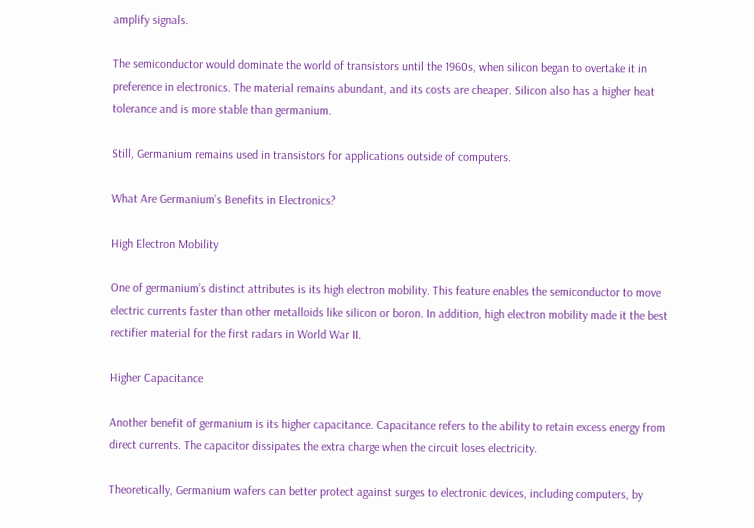amplify signals.

The semiconductor would dominate the world of transistors until the 1960s, when silicon began to overtake it in preference in electronics. The material remains abundant, and its costs are cheaper. Silicon also has a higher heat tolerance and is more stable than germanium.

Still, Germanium remains used in transistors for applications outside of computers.

What Are Germanium’s Benefits in Electronics?

High Electron Mobility

One of germanium’s distinct attributes is its high electron mobility. This feature enables the semiconductor to move electric currents faster than other metalloids like silicon or boron. In addition, high electron mobility made it the best rectifier material for the first radars in World War II.

Higher Capacitance

Another benefit of germanium is its higher capacitance. Capacitance refers to the ability to retain excess energy from direct currents. The capacitor dissipates the extra charge when the circuit loses electricity.

Theoretically, Germanium wafers can better protect against surges to electronic devices, including computers, by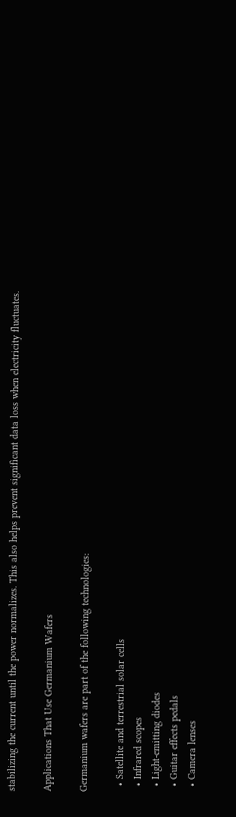stabilizing the current until the power normalizes. This also helps prevent significant data loss when electricity fluctuates.

Applications That Use Germanium Wafers

Germanium wafers are part of the following technologies:

  • Satellite and terrestrial solar cells
  • Infrared scopes
  • Light-emitting diodes
  • Guitar effects pedals
  • Camera lenses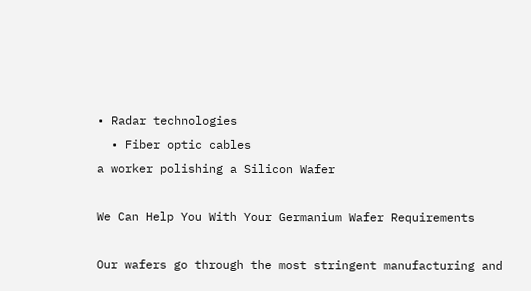• Radar technologies
  • Fiber optic cables
a worker polishing a Silicon Wafer

We Can Help You With Your Germanium Wafer Requirements

Our wafers go through the most stringent manufacturing and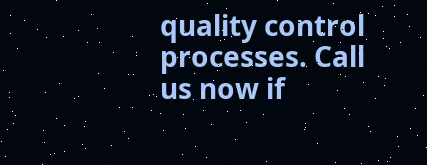quality control processes. Call us now if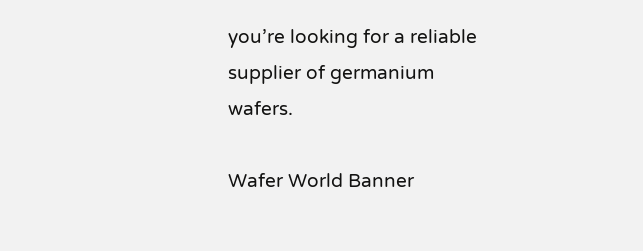you’re looking for a reliable supplier of germanium wafers.

Wafer World Banner